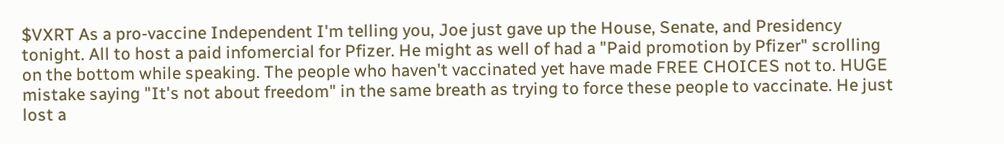$VXRT As a pro-vaccine Independent I'm telling you, Joe just gave up the House, Senate, and Presidency tonight. All to host a paid infomercial for Pfizer. He might as well of had a "Paid promotion by Pfizer" scrolling on the bottom while speaking. The people who haven't vaccinated yet have made FREE CHOICES not to. HUGE mistake saying "It's not about freedom" in the same breath as trying to force these people to vaccinate. He just lost a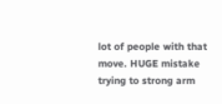lot of people with that move. HUGE mistake trying to strong arm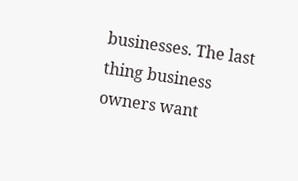businesses. The last thing business owners want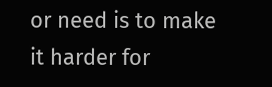or need is to make it harder for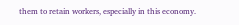them to retain workers, especially in this economy.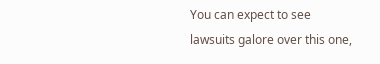You can expect to see lawsuits galore over this one,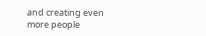and creating even more people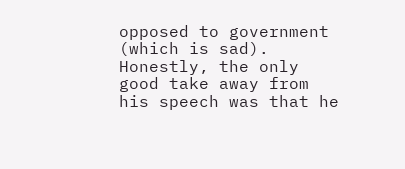opposed to government (which is sad). Honestly, the only good take away from his speech was that he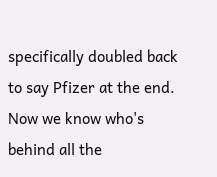specifically doubled back to say Pfizer at the end. Now we know who's behind all the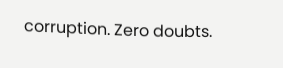corruption. Zero doubts.